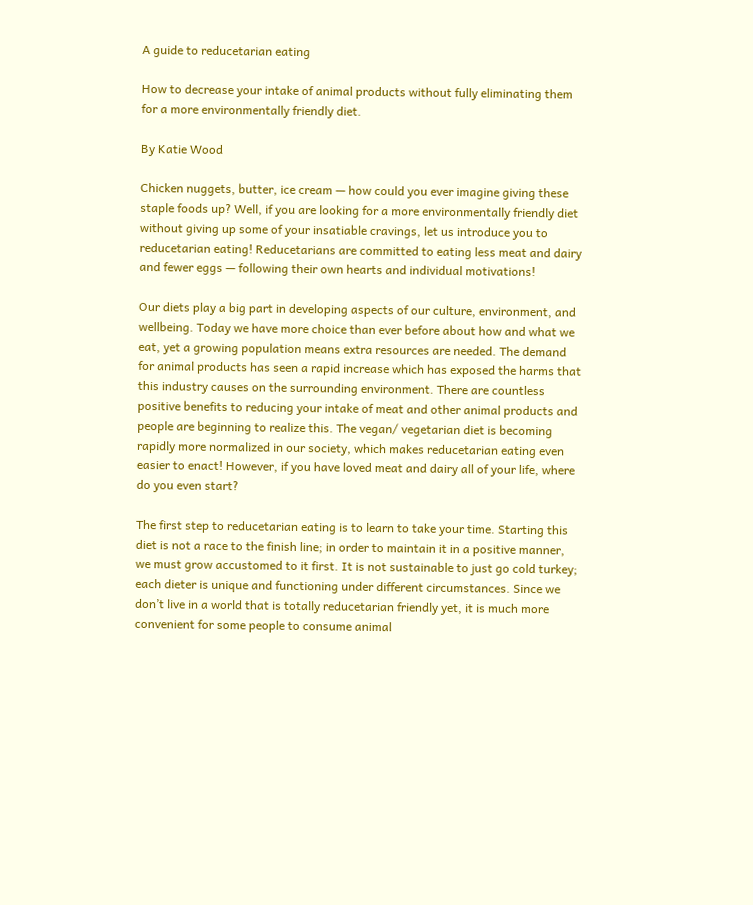A guide to reducetarian eating

How to decrease your intake of animal products without fully eliminating them for a more environmentally friendly diet.

By Katie Wood

Chicken nuggets, butter, ice cream — how could you ever imagine giving these staple foods up? Well, if you are looking for a more environmentally friendly diet without giving up some of your insatiable cravings, let us introduce you to reducetarian eating! Reducetarians are committed to eating less meat and dairy and fewer eggs — following their own hearts and individual motivations!

Our diets play a big part in developing aspects of our culture, environment, and wellbeing. Today we have more choice than ever before about how and what we eat, yet a growing population means extra resources are needed. The demand for animal products has seen a rapid increase which has exposed the harms that this industry causes on the surrounding environment. There are countless positive benefits to reducing your intake of meat and other animal products and people are beginning to realize this. The vegan/ vegetarian diet is becoming rapidly more normalized in our society, which makes reducetarian eating even easier to enact! However, if you have loved meat and dairy all of your life, where do you even start?

The first step to reducetarian eating is to learn to take your time. Starting this diet is not a race to the finish line; in order to maintain it in a positive manner, we must grow accustomed to it first. It is not sustainable to just go cold turkey; each dieter is unique and functioning under different circumstances. Since we don’t live in a world that is totally reducetarian friendly yet, it is much more convenient for some people to consume animal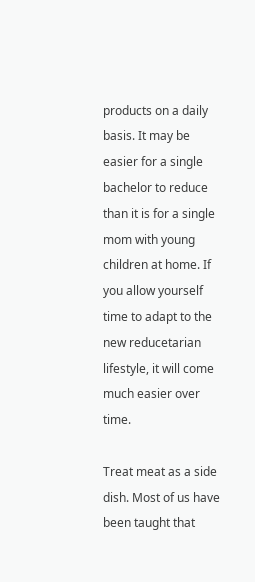products on a daily basis. It may be easier for a single bachelor to reduce than it is for a single mom with young children at home. If you allow yourself time to adapt to the new reducetarian lifestyle, it will come much easier over time.

Treat meat as a side dish. Most of us have been taught that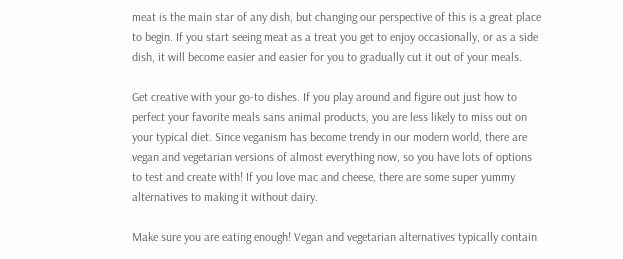meat is the main star of any dish, but changing our perspective of this is a great place to begin. If you start seeing meat as a treat you get to enjoy occasionally, or as a side dish, it will become easier and easier for you to gradually cut it out of your meals.

Get creative with your go-to dishes. If you play around and figure out just how to perfect your favorite meals sans animal products, you are less likely to miss out on your typical diet. Since veganism has become trendy in our modern world, there are vegan and vegetarian versions of almost everything now, so you have lots of options to test and create with! If you love mac and cheese, there are some super yummy alternatives to making it without dairy.

Make sure you are eating enough! Vegan and vegetarian alternatives typically contain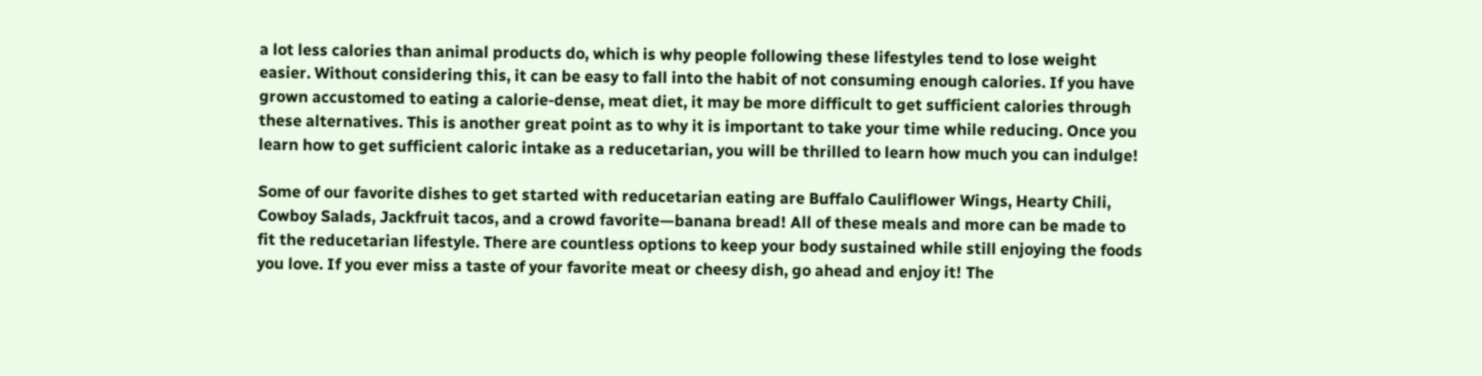a lot less calories than animal products do, which is why people following these lifestyles tend to lose weight easier. Without considering this, it can be easy to fall into the habit of not consuming enough calories. If you have grown accustomed to eating a calorie-dense, meat diet, it may be more difficult to get sufficient calories through these alternatives. This is another great point as to why it is important to take your time while reducing. Once you learn how to get sufficient caloric intake as a reducetarian, you will be thrilled to learn how much you can indulge!

Some of our favorite dishes to get started with reducetarian eating are Buffalo Cauliflower Wings, Hearty Chili, Cowboy Salads, Jackfruit tacos, and a crowd favorite—banana bread! All of these meals and more can be made to fit the reducetarian lifestyle. There are countless options to keep your body sustained while still enjoying the foods you love. If you ever miss a taste of your favorite meat or cheesy dish, go ahead and enjoy it! The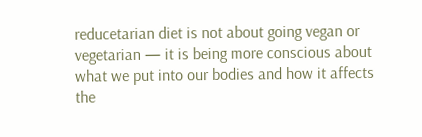reducetarian diet is not about going vegan or vegetarian — it is being more conscious about what we put into our bodies and how it affects the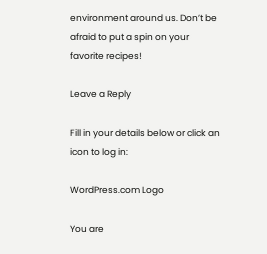environment around us. Don’t be afraid to put a spin on your favorite recipes!

Leave a Reply

Fill in your details below or click an icon to log in:

WordPress.com Logo

You are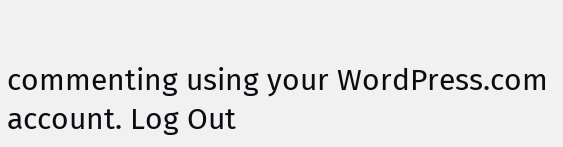commenting using your WordPress.com account. Log Out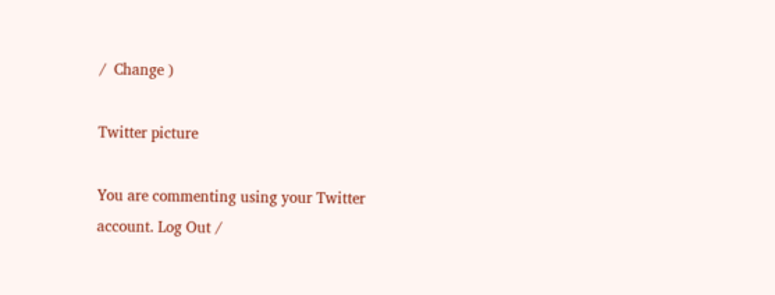/  Change )

Twitter picture

You are commenting using your Twitter account. Log Out /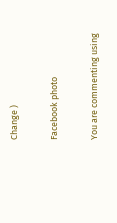Change )

Facebook photo

You are commenting using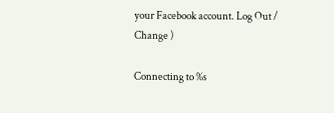your Facebook account. Log Out /  Change )

Connecting to %s